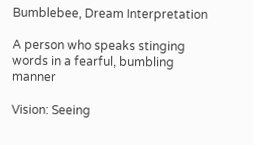Bumblebee, Dream Interpretation

A person who speaks stinging words in a fearful, bumbling manner

Vision: Seeing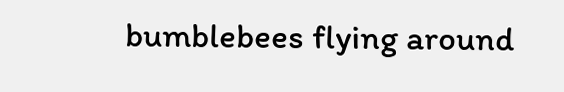bumblebees flying around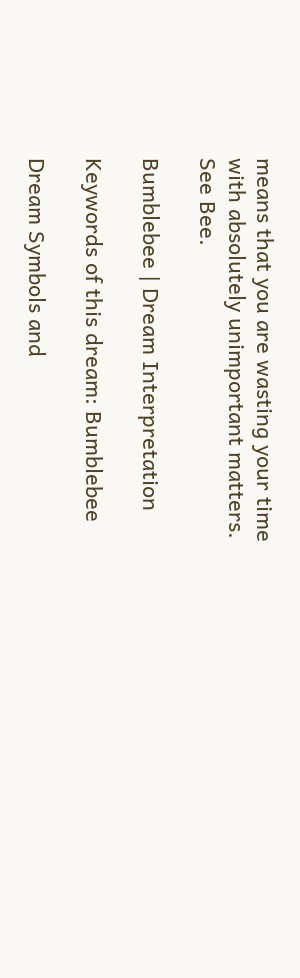means that you are wasting your time with absolutely unimportant matters. See Bee.

Bumblebee | Dream Interpretation

Keywords of this dream: Bumblebee

Dream Symbols and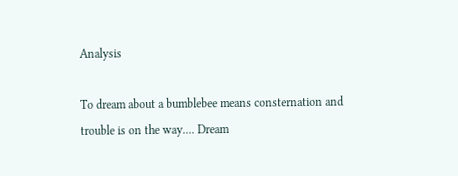Analysis

To dream about a bumblebee means consternation and trouble is on the way.... Dream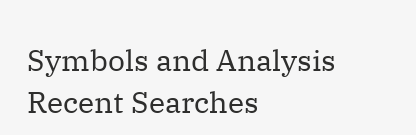Symbols and Analysis
Recent Searches